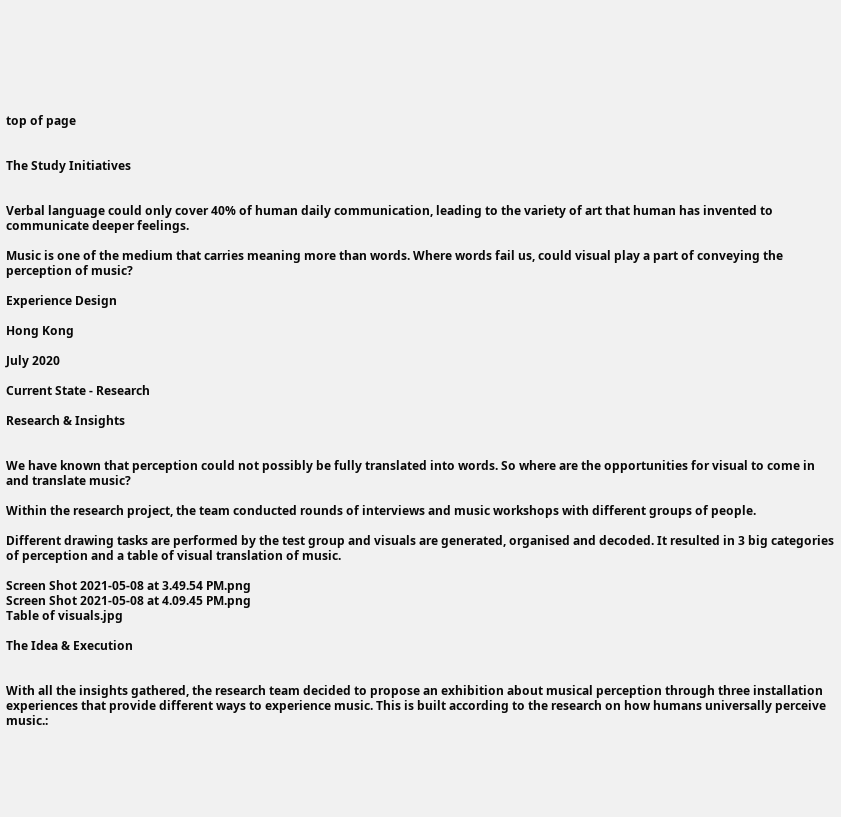top of page


The Study Initiatives


Verbal language could only cover 40% of human daily communication, leading to the variety of art that human has invented to communicate deeper feelings.

Music is one of the medium that carries meaning more than words. Where words fail us, could visual play a part of conveying the perception of music?

Experience Design

Hong Kong

July 2020

Current State - Research

Research & Insights


We have known that perception could not possibly be fully translated into words. So where are the opportunities for visual to come in and translate music?

Within the research project, the team conducted rounds of interviews and music workshops with different groups of people.

Different drawing tasks are performed by the test group and visuals are generated, organised and decoded. It resulted in 3 big categories of perception and a table of visual translation of music.

Screen Shot 2021-05-08 at 3.49.54 PM.png
Screen Shot 2021-05-08 at 4.09.45 PM.png
Table of visuals.jpg

The Idea & Execution


With all the insights gathered, the research team decided to propose an exhibition about musical perception through three installation experiences that provide different ways to experience music. This is built according to the research on how humans universally perceive music.: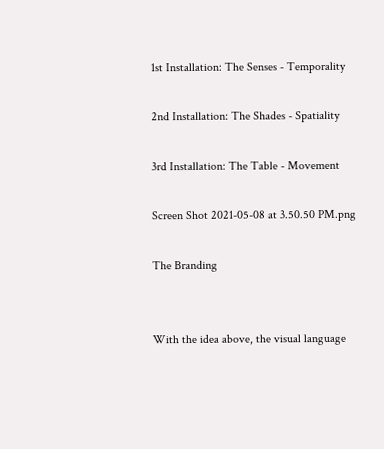1st Installation: The Senses - Temporality

2nd Installation: The Shades - Spatiality

3rd Installation: The Table - Movement

Screen Shot 2021-05-08 at 3.50.50 PM.png

The Branding


With the idea above, the visual language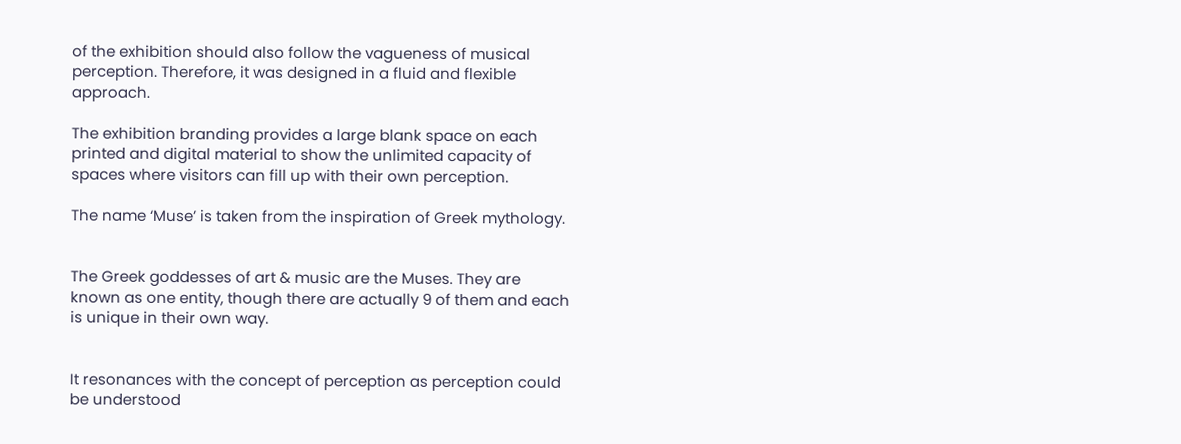of the exhibition should also follow the vagueness of musical perception. Therefore, it was designed in a fluid and flexible approach.

The exhibition branding provides a large blank space on each printed and digital material to show the unlimited capacity of spaces where visitors can fill up with their own perception.

The name ‘Muse’ is taken from the inspiration of Greek mythology.


The Greek goddesses of art & music are the Muses. They are known as one entity, though there are actually 9 of them and each is unique in their own way.


It resonances with the concept of perception as perception could be understood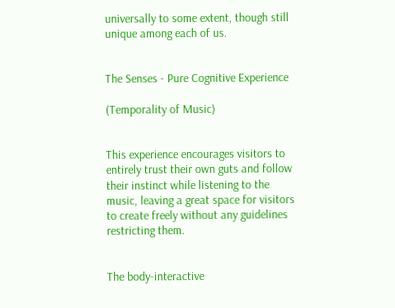universally to some extent, though still unique among each of us.


The Senses - Pure Cognitive Experience

(Temporality of Music)


This experience encourages visitors to entirely trust their own guts and follow their instinct while listening to the music, leaving a great space for visitors to create freely without any guidelines restricting them.


The body-interactive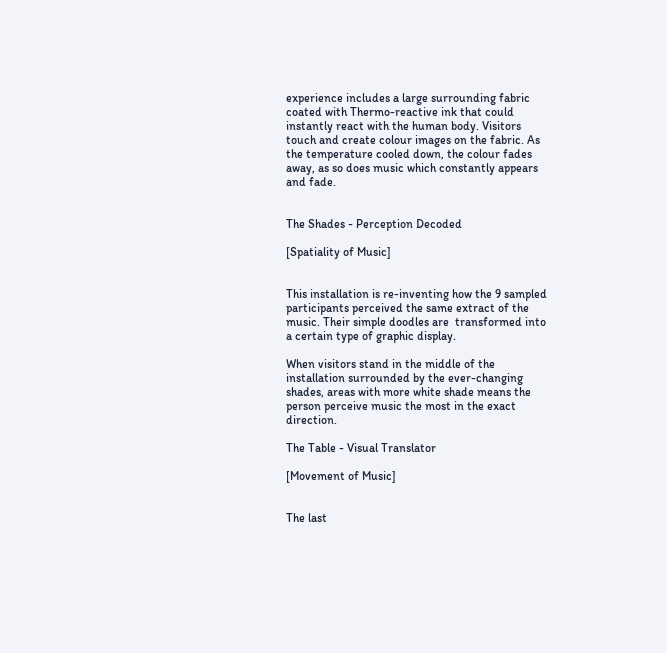experience includes a large surrounding fabric coated with Thermo-reactive ink that could instantly react with the human body. Visitors touch and create colour images on the fabric. As the temperature cooled down, the colour fades away, as so does music which constantly appears and fade.


The Shades - Perception Decoded

[Spatiality of Music]


This installation is re-inventing how the 9 sampled participants perceived the same extract of the music. Their simple doodles are  transformed into a certain type of graphic display.

When visitors stand in the middle of the installation surrounded by the ever-changing shades, areas with more white shade means the person perceive music the most in the exact direction.

The Table - Visual Translator

[Movement of Music]


The last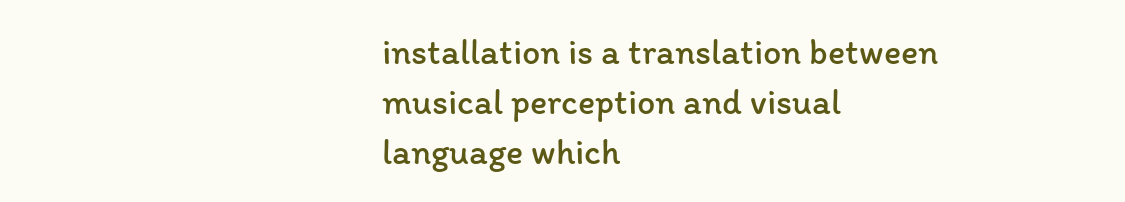installation is a translation between musical perception and visual language which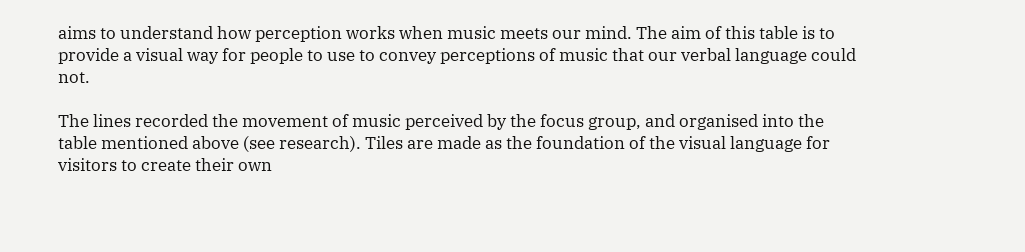aims to understand how perception works when music meets our mind. The aim of this table is to provide a visual way for people to use to convey perceptions of music that our verbal language could not.

The lines recorded the movement of music perceived by the focus group, and organised into the table mentioned above (see research). Tiles are made as the foundation of the visual language for visitors to create their own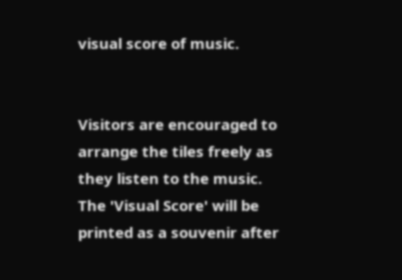visual score of music.


Visitors are encouraged to arrange the tiles freely as they listen to the music. The 'Visual Score' will be printed as a souvenir after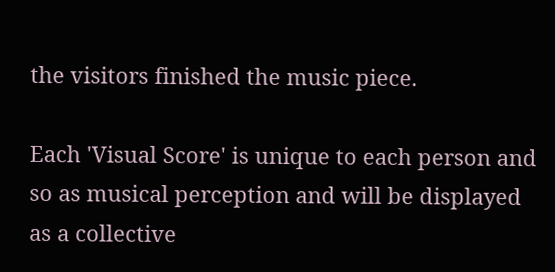the visitors finished the music piece.

Each 'Visual Score' is unique to each person and so as musical perception and will be displayed as a collective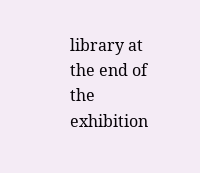library at the end of the exhibition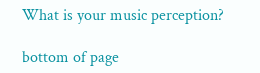What is your music perception?

bottom of page